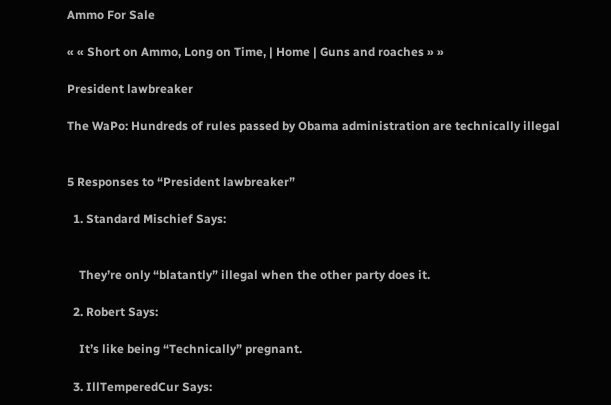Ammo For Sale

« « Short on Ammo, Long on Time, | Home | Guns and roaches » »

President lawbreaker

The WaPo: Hundreds of rules passed by Obama administration are technically illegal


5 Responses to “President lawbreaker”

  1. Standard Mischief Says:


    They’re only “blatantly” illegal when the other party does it.

  2. Robert Says:

    It’s like being “Technically” pregnant.

  3. IllTemperedCur Says: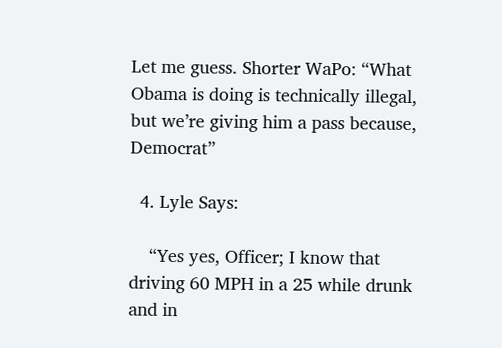Let me guess. Shorter WaPo: “What Obama is doing is technically illegal, but we’re giving him a pass because, Democrat”

  4. Lyle Says:

    “Yes yes, Officer; I know that driving 60 MPH in a 25 while drunk and in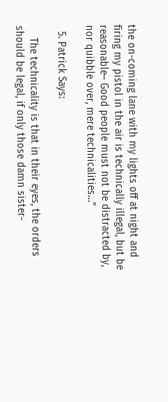the on-coming lane with my lights off at night and firing my pistol in the air is technically illegal, but be reasonable– Good people must not be distracted by, nor quibble over, mere technicalities…”

  5. Patrick Says:

    The technicality is that in their eyes, the orders should be legal, if only those damn sister-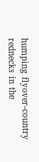humping flyover-country rednecks in the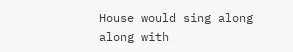House would sing along along with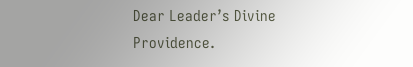Dear Leader’s Divine Providence.